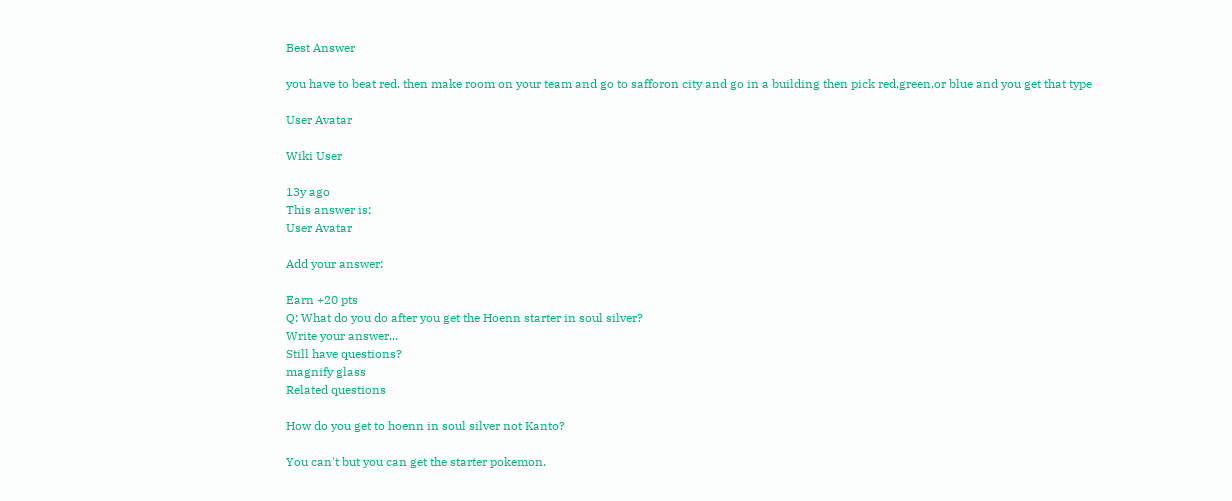Best Answer

you have to beat red. then make room on your team and go to safforon city and go in a building then pick red,green,or blue and you get that type

User Avatar

Wiki User

13y ago
This answer is:
User Avatar

Add your answer:

Earn +20 pts
Q: What do you do after you get the Hoenn starter in soul silver?
Write your answer...
Still have questions?
magnify glass
Related questions

How do you get to hoenn in soul silver not Kanto?

You can't but you can get the starter pokemon.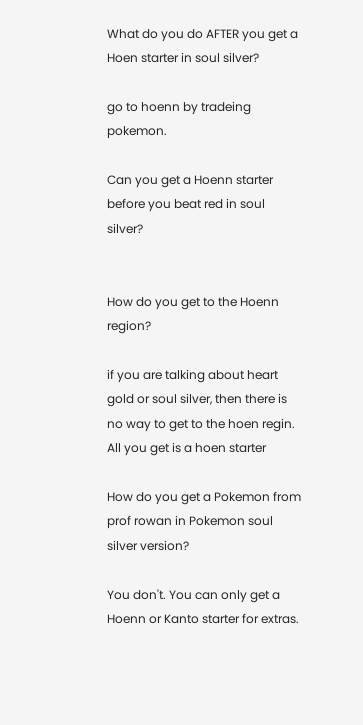What do you do AFTER you get a Hoen starter in soul silver?

go to hoenn by tradeing pokemon.

Can you get a Hoenn starter before you beat red in soul silver?


How do you get to the Hoenn region?

if you are talking about heart gold or soul silver, then there is no way to get to the hoen regin. All you get is a hoen starter

How do you get a Pokemon from prof rowan in Pokemon soul silver version?

You don't. You can only get a Hoenn or Kanto starter for extras.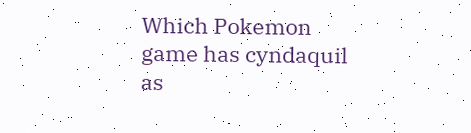Which Pokemon game has cyndaquil as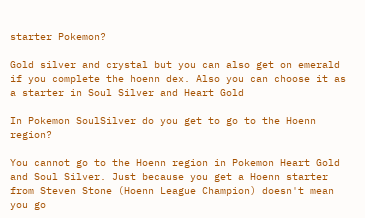starter Pokemon?

Gold silver and crystal but you can also get on emerald if you complete the hoenn dex. Also you can choose it as a starter in Soul Silver and Heart Gold

In Pokemon SoulSilver do you get to go to the Hoenn region?

You cannot go to the Hoenn region in Pokemon Heart Gold and Soul Silver. Just because you get a Hoenn starter from Steven Stone (Hoenn League Champion) doesn't mean you go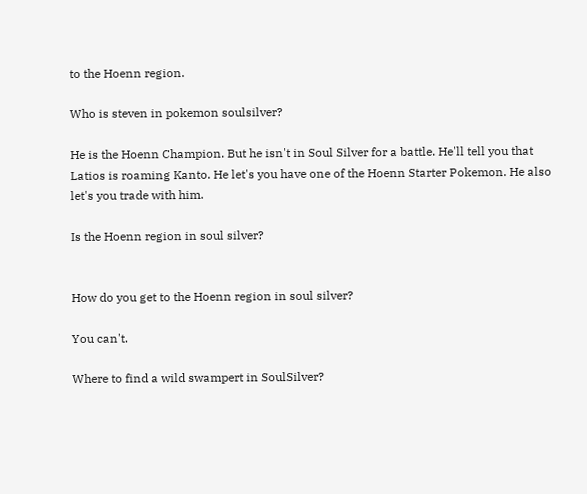to the Hoenn region.

Who is steven in pokemon soulsilver?

He is the Hoenn Champion. But he isn't in Soul Silver for a battle. He'll tell you that Latios is roaming Kanto. He let's you have one of the Hoenn Starter Pokemon. He also let's you trade with him.

Is the Hoenn region in soul silver?


How do you get to the Hoenn region in soul silver?

You can't.

Where to find a wild swampert in SoulSilver?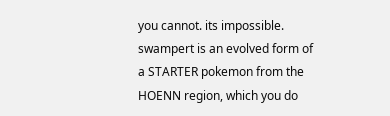you cannot. its impossible. swampert is an evolved form of a STARTER pokemon from the HOENN region, which you do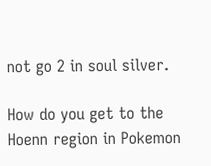not go 2 in soul silver.

How do you get to the Hoenn region in Pokemon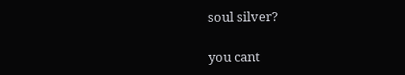soul silver?

you cant